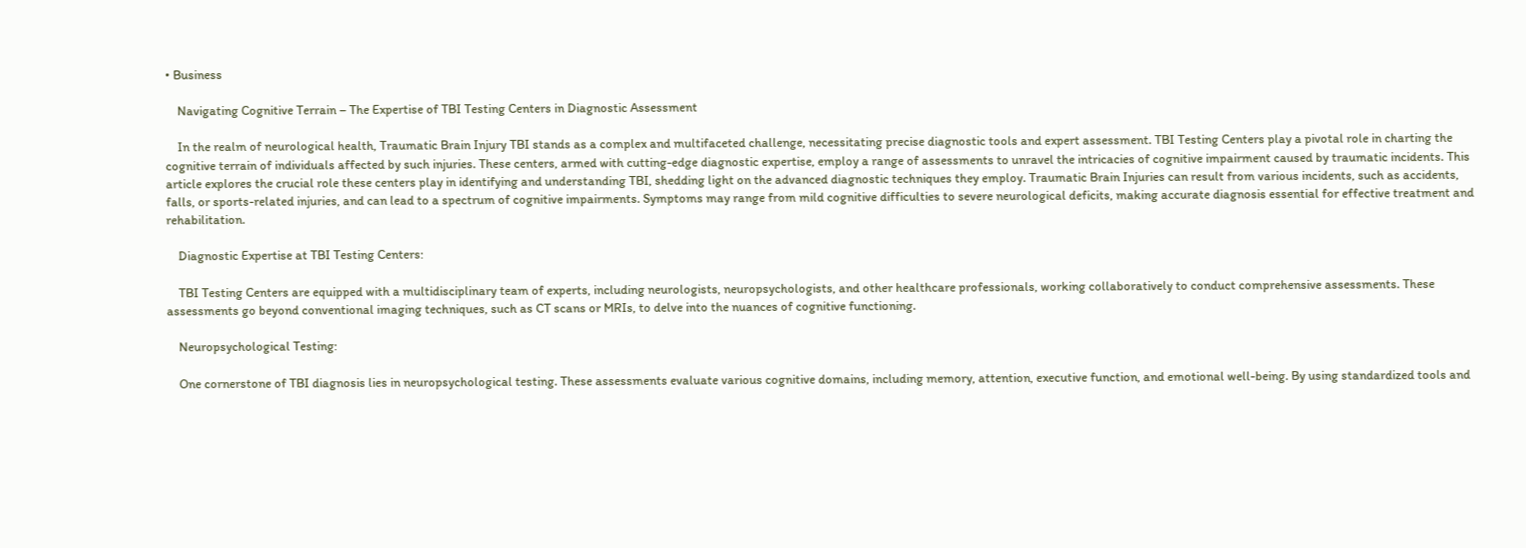• Business

    Navigating Cognitive Terrain – The Expertise of TBI Testing Centers in Diagnostic Assessment

    In the realm of neurological health, Traumatic Brain Injury TBI stands as a complex and multifaceted challenge, necessitating precise diagnostic tools and expert assessment. TBI Testing Centers play a pivotal role in charting the cognitive terrain of individuals affected by such injuries. These centers, armed with cutting-edge diagnostic expertise, employ a range of assessments to unravel the intricacies of cognitive impairment caused by traumatic incidents. This article explores the crucial role these centers play in identifying and understanding TBI, shedding light on the advanced diagnostic techniques they employ. Traumatic Brain Injuries can result from various incidents, such as accidents, falls, or sports-related injuries, and can lead to a spectrum of cognitive impairments. Symptoms may range from mild cognitive difficulties to severe neurological deficits, making accurate diagnosis essential for effective treatment and rehabilitation.

    Diagnostic Expertise at TBI Testing Centers:

    TBI Testing Centers are equipped with a multidisciplinary team of experts, including neurologists, neuropsychologists, and other healthcare professionals, working collaboratively to conduct comprehensive assessments. These assessments go beyond conventional imaging techniques, such as CT scans or MRIs, to delve into the nuances of cognitive functioning.

    Neuropsychological Testing:

    One cornerstone of TBI diagnosis lies in neuropsychological testing. These assessments evaluate various cognitive domains, including memory, attention, executive function, and emotional well-being. By using standardized tools and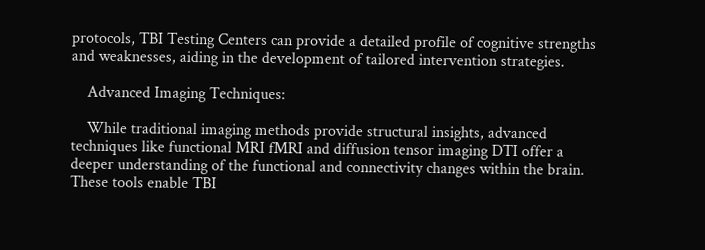protocols, TBI Testing Centers can provide a detailed profile of cognitive strengths and weaknesses, aiding in the development of tailored intervention strategies.

    Advanced Imaging Techniques:

    While traditional imaging methods provide structural insights, advanced techniques like functional MRI fMRI and diffusion tensor imaging DTI offer a deeper understanding of the functional and connectivity changes within the brain. These tools enable TBI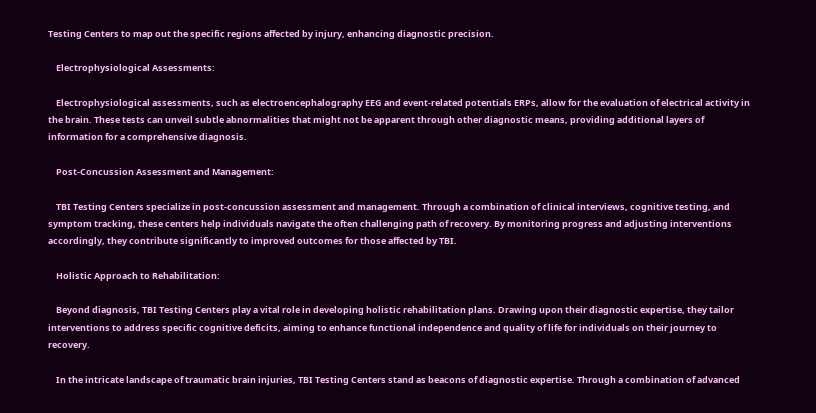Testing Centers to map out the specific regions affected by injury, enhancing diagnostic precision.

    Electrophysiological Assessments:

    Electrophysiological assessments, such as electroencephalography EEG and event-related potentials ERPs, allow for the evaluation of electrical activity in the brain. These tests can unveil subtle abnormalities that might not be apparent through other diagnostic means, providing additional layers of information for a comprehensive diagnosis.

    Post-Concussion Assessment and Management:

    TBI Testing Centers specialize in post-concussion assessment and management. Through a combination of clinical interviews, cognitive testing, and symptom tracking, these centers help individuals navigate the often challenging path of recovery. By monitoring progress and adjusting interventions accordingly, they contribute significantly to improved outcomes for those affected by TBI.

    Holistic Approach to Rehabilitation:

    Beyond diagnosis, TBI Testing Centers play a vital role in developing holistic rehabilitation plans. Drawing upon their diagnostic expertise, they tailor interventions to address specific cognitive deficits, aiming to enhance functional independence and quality of life for individuals on their journey to recovery.

    In the intricate landscape of traumatic brain injuries, TBI Testing Centers stand as beacons of diagnostic expertise. Through a combination of advanced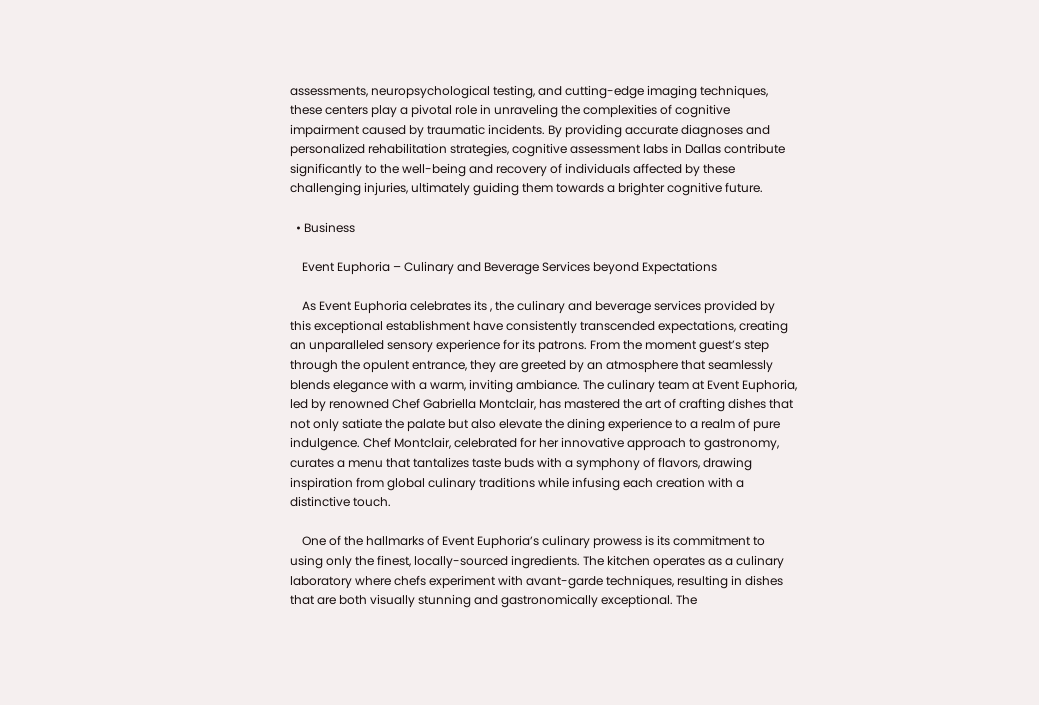assessments, neuropsychological testing, and cutting-edge imaging techniques, these centers play a pivotal role in unraveling the complexities of cognitive impairment caused by traumatic incidents. By providing accurate diagnoses and personalized rehabilitation strategies, cognitive assessment labs in Dallas contribute significantly to the well-being and recovery of individuals affected by these challenging injuries, ultimately guiding them towards a brighter cognitive future.

  • Business

    Event Euphoria – Culinary and Beverage Services beyond Expectations

    As Event Euphoria celebrates its , the culinary and beverage services provided by this exceptional establishment have consistently transcended expectations, creating an unparalleled sensory experience for its patrons. From the moment guest’s step through the opulent entrance, they are greeted by an atmosphere that seamlessly blends elegance with a warm, inviting ambiance. The culinary team at Event Euphoria, led by renowned Chef Gabriella Montclair, has mastered the art of crafting dishes that not only satiate the palate but also elevate the dining experience to a realm of pure indulgence. Chef Montclair, celebrated for her innovative approach to gastronomy, curates a menu that tantalizes taste buds with a symphony of flavors, drawing inspiration from global culinary traditions while infusing each creation with a distinctive touch.

    One of the hallmarks of Event Euphoria’s culinary prowess is its commitment to using only the finest, locally-sourced ingredients. The kitchen operates as a culinary laboratory where chefs experiment with avant-garde techniques, resulting in dishes that are both visually stunning and gastronomically exceptional. The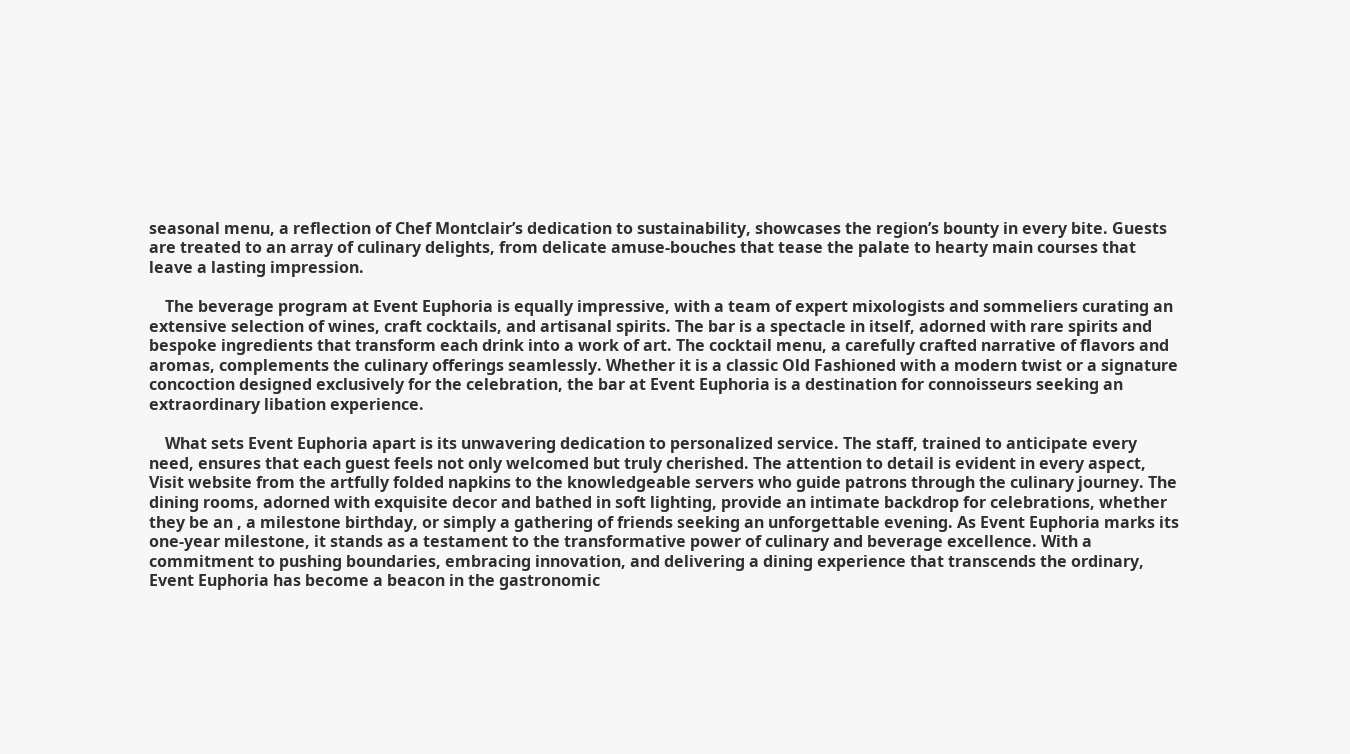seasonal menu, a reflection of Chef Montclair’s dedication to sustainability, showcases the region’s bounty in every bite. Guests are treated to an array of culinary delights, from delicate amuse-bouches that tease the palate to hearty main courses that leave a lasting impression.

    The beverage program at Event Euphoria is equally impressive, with a team of expert mixologists and sommeliers curating an extensive selection of wines, craft cocktails, and artisanal spirits. The bar is a spectacle in itself, adorned with rare spirits and bespoke ingredients that transform each drink into a work of art. The cocktail menu, a carefully crafted narrative of flavors and aromas, complements the culinary offerings seamlessly. Whether it is a classic Old Fashioned with a modern twist or a signature concoction designed exclusively for the celebration, the bar at Event Euphoria is a destination for connoisseurs seeking an extraordinary libation experience.

    What sets Event Euphoria apart is its unwavering dedication to personalized service. The staff, trained to anticipate every need, ensures that each guest feels not only welcomed but truly cherished. The attention to detail is evident in every aspect, Visit website from the artfully folded napkins to the knowledgeable servers who guide patrons through the culinary journey. The dining rooms, adorned with exquisite decor and bathed in soft lighting, provide an intimate backdrop for celebrations, whether they be an , a milestone birthday, or simply a gathering of friends seeking an unforgettable evening. As Event Euphoria marks its one-year milestone, it stands as a testament to the transformative power of culinary and beverage excellence. With a commitment to pushing boundaries, embracing innovation, and delivering a dining experience that transcends the ordinary, Event Euphoria has become a beacon in the gastronomic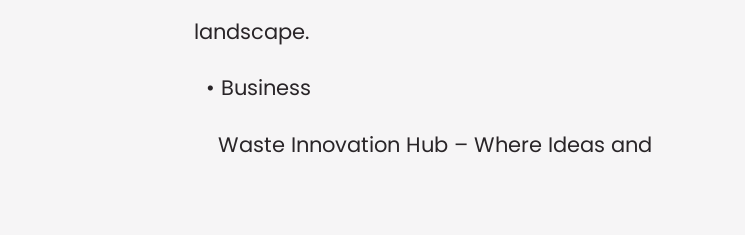landscape.

  • Business

    Waste Innovation Hub – Where Ideas and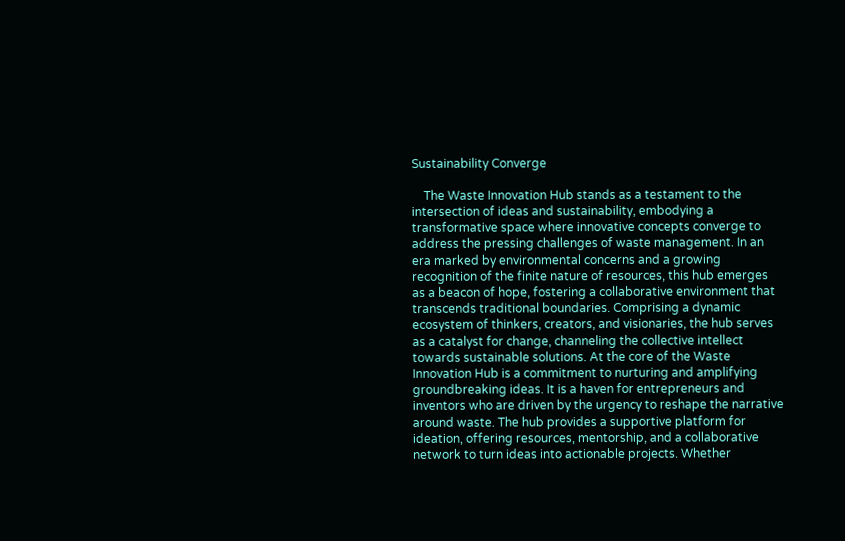Sustainability Converge

    The Waste Innovation Hub stands as a testament to the intersection of ideas and sustainability, embodying a transformative space where innovative concepts converge to address the pressing challenges of waste management. In an era marked by environmental concerns and a growing recognition of the finite nature of resources, this hub emerges as a beacon of hope, fostering a collaborative environment that transcends traditional boundaries. Comprising a dynamic ecosystem of thinkers, creators, and visionaries, the hub serves as a catalyst for change, channeling the collective intellect towards sustainable solutions. At the core of the Waste Innovation Hub is a commitment to nurturing and amplifying groundbreaking ideas. It is a haven for entrepreneurs and inventors who are driven by the urgency to reshape the narrative around waste. The hub provides a supportive platform for ideation, offering resources, mentorship, and a collaborative network to turn ideas into actionable projects. Whether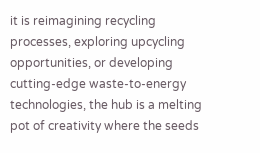it is reimagining recycling processes, exploring upcycling opportunities, or developing cutting-edge waste-to-energy technologies, the hub is a melting pot of creativity where the seeds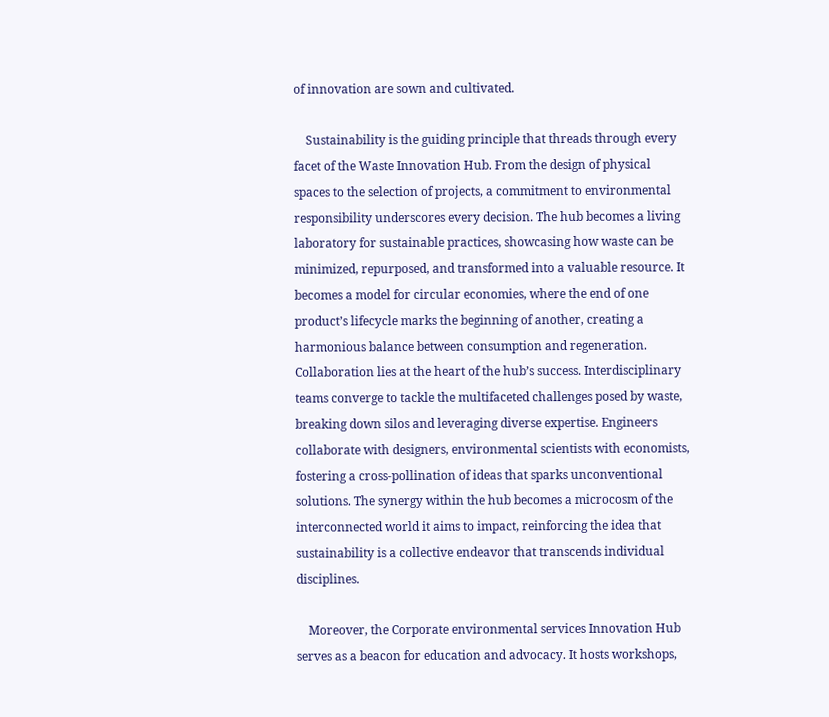of innovation are sown and cultivated.

    Sustainability is the guiding principle that threads through every facet of the Waste Innovation Hub. From the design of physical spaces to the selection of projects, a commitment to environmental responsibility underscores every decision. The hub becomes a living laboratory for sustainable practices, showcasing how waste can be minimized, repurposed, and transformed into a valuable resource. It becomes a model for circular economies, where the end of one product’s lifecycle marks the beginning of another, creating a harmonious balance between consumption and regeneration. Collaboration lies at the heart of the hub’s success. Interdisciplinary teams converge to tackle the multifaceted challenges posed by waste, breaking down silos and leveraging diverse expertise. Engineers collaborate with designers, environmental scientists with economists, fostering a cross-pollination of ideas that sparks unconventional solutions. The synergy within the hub becomes a microcosm of the interconnected world it aims to impact, reinforcing the idea that sustainability is a collective endeavor that transcends individual disciplines.

    Moreover, the Corporate environmental services Innovation Hub serves as a beacon for education and advocacy. It hosts workshops,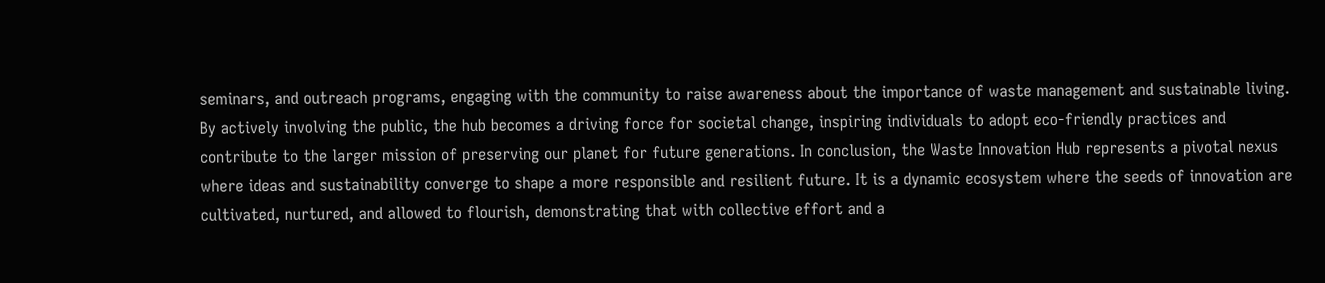seminars, and outreach programs, engaging with the community to raise awareness about the importance of waste management and sustainable living. By actively involving the public, the hub becomes a driving force for societal change, inspiring individuals to adopt eco-friendly practices and contribute to the larger mission of preserving our planet for future generations. In conclusion, the Waste Innovation Hub represents a pivotal nexus where ideas and sustainability converge to shape a more responsible and resilient future. It is a dynamic ecosystem where the seeds of innovation are cultivated, nurtured, and allowed to flourish, demonstrating that with collective effort and a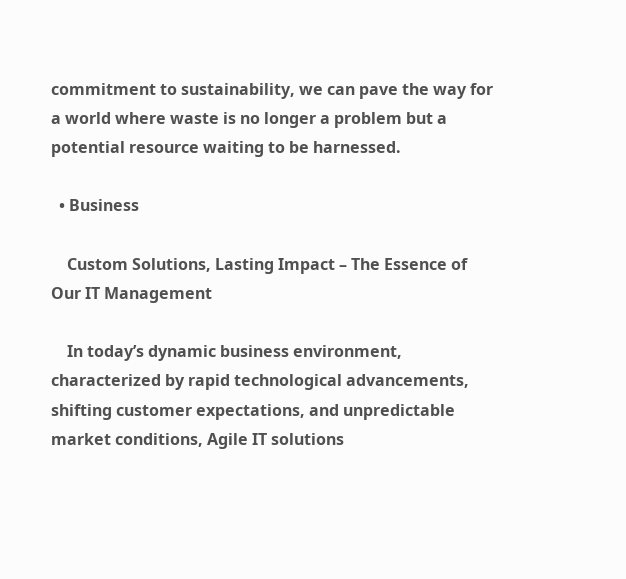commitment to sustainability, we can pave the way for a world where waste is no longer a problem but a potential resource waiting to be harnessed.

  • Business

    Custom Solutions, Lasting Impact – The Essence of Our IT Management

    In today’s dynamic business environment, characterized by rapid technological advancements, shifting customer expectations, and unpredictable market conditions, Agile IT solutions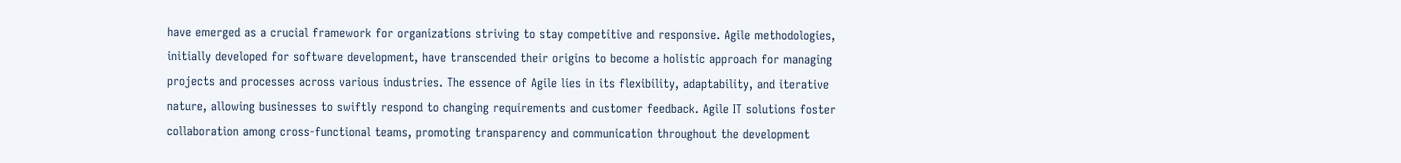have emerged as a crucial framework for organizations striving to stay competitive and responsive. Agile methodologies, initially developed for software development, have transcended their origins to become a holistic approach for managing projects and processes across various industries. The essence of Agile lies in its flexibility, adaptability, and iterative nature, allowing businesses to swiftly respond to changing requirements and customer feedback. Agile IT solutions foster collaboration among cross-functional teams, promoting transparency and communication throughout the development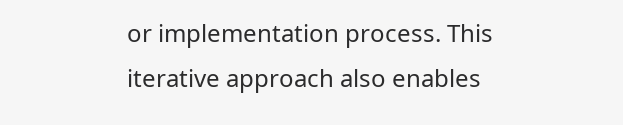or implementation process. This iterative approach also enables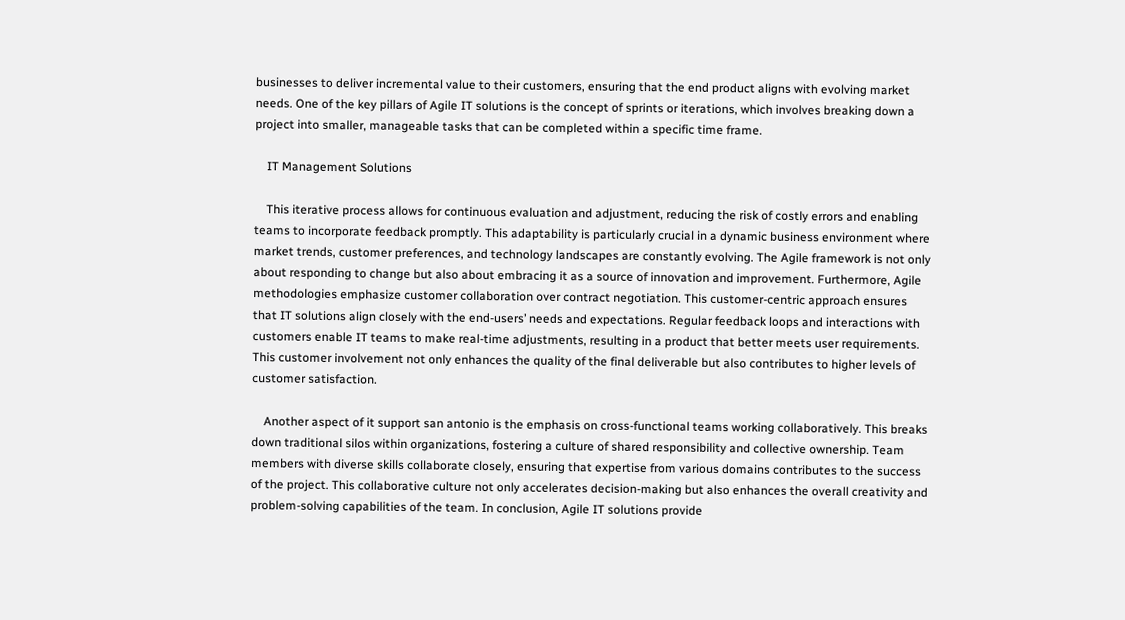businesses to deliver incremental value to their customers, ensuring that the end product aligns with evolving market needs. One of the key pillars of Agile IT solutions is the concept of sprints or iterations, which involves breaking down a project into smaller, manageable tasks that can be completed within a specific time frame.

    IT Management Solutions

    This iterative process allows for continuous evaluation and adjustment, reducing the risk of costly errors and enabling teams to incorporate feedback promptly. This adaptability is particularly crucial in a dynamic business environment where market trends, customer preferences, and technology landscapes are constantly evolving. The Agile framework is not only about responding to change but also about embracing it as a source of innovation and improvement. Furthermore, Agile methodologies emphasize customer collaboration over contract negotiation. This customer-centric approach ensures that IT solutions align closely with the end-users’ needs and expectations. Regular feedback loops and interactions with customers enable IT teams to make real-time adjustments, resulting in a product that better meets user requirements. This customer involvement not only enhances the quality of the final deliverable but also contributes to higher levels of customer satisfaction.

    Another aspect of it support san antonio is the emphasis on cross-functional teams working collaboratively. This breaks down traditional silos within organizations, fostering a culture of shared responsibility and collective ownership. Team members with diverse skills collaborate closely, ensuring that expertise from various domains contributes to the success of the project. This collaborative culture not only accelerates decision-making but also enhances the overall creativity and problem-solving capabilities of the team. In conclusion, Agile IT solutions provide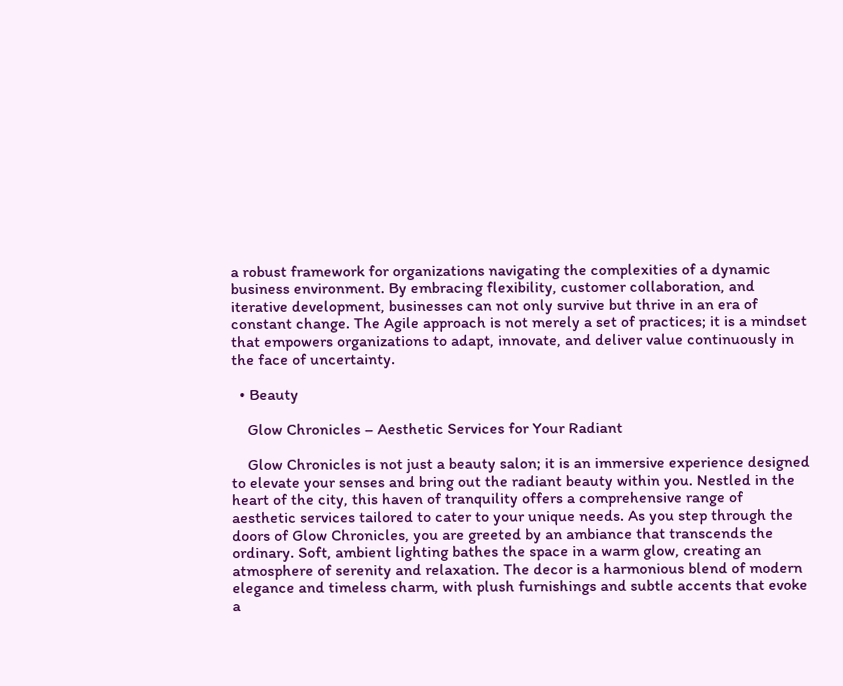a robust framework for organizations navigating the complexities of a dynamic business environment. By embracing flexibility, customer collaboration, and iterative development, businesses can not only survive but thrive in an era of constant change. The Agile approach is not merely a set of practices; it is a mindset that empowers organizations to adapt, innovate, and deliver value continuously in the face of uncertainty.

  • Beauty

    Glow Chronicles – Aesthetic Services for Your Radiant

    Glow Chronicles is not just a beauty salon; it is an immersive experience designed to elevate your senses and bring out the radiant beauty within you. Nestled in the heart of the city, this haven of tranquility offers a comprehensive range of aesthetic services tailored to cater to your unique needs. As you step through the doors of Glow Chronicles, you are greeted by an ambiance that transcends the ordinary. Soft, ambient lighting bathes the space in a warm glow, creating an atmosphere of serenity and relaxation. The decor is a harmonious blend of modern elegance and timeless charm, with plush furnishings and subtle accents that evoke a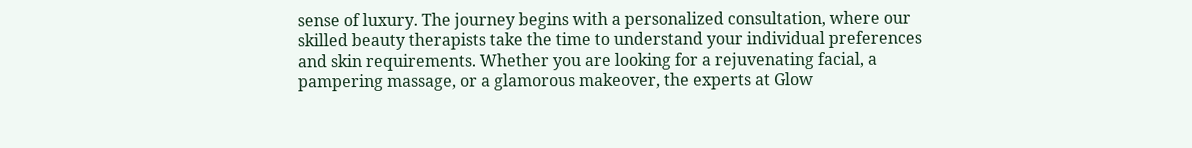sense of luxury. The journey begins with a personalized consultation, where our skilled beauty therapists take the time to understand your individual preferences and skin requirements. Whether you are looking for a rejuvenating facial, a pampering massage, or a glamorous makeover, the experts at Glow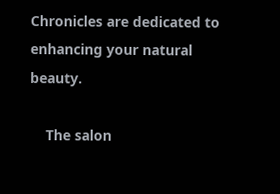Chronicles are dedicated to enhancing your natural beauty.

    The salon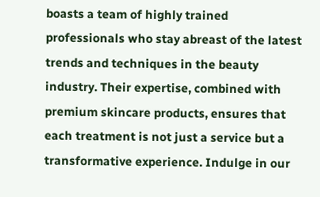boasts a team of highly trained professionals who stay abreast of the latest trends and techniques in the beauty industry. Their expertise, combined with premium skincare products, ensures that each treatment is not just a service but a transformative experience. Indulge in our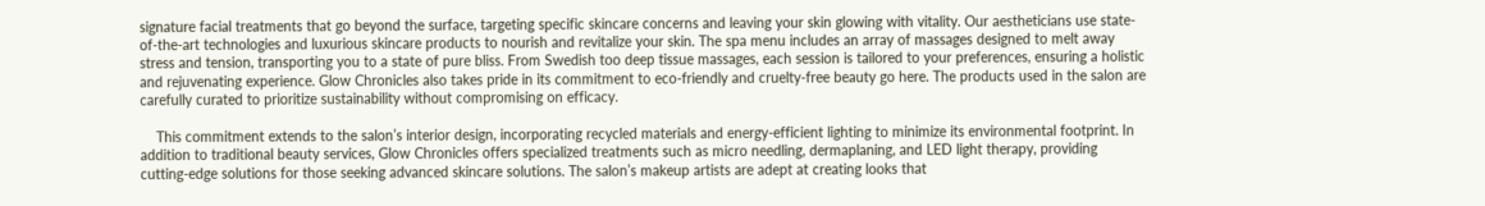signature facial treatments that go beyond the surface, targeting specific skincare concerns and leaving your skin glowing with vitality. Our aestheticians use state-of-the-art technologies and luxurious skincare products to nourish and revitalize your skin. The spa menu includes an array of massages designed to melt away stress and tension, transporting you to a state of pure bliss. From Swedish too deep tissue massages, each session is tailored to your preferences, ensuring a holistic and rejuvenating experience. Glow Chronicles also takes pride in its commitment to eco-friendly and cruelty-free beauty go here. The products used in the salon are carefully curated to prioritize sustainability without compromising on efficacy.

    This commitment extends to the salon’s interior design, incorporating recycled materials and energy-efficient lighting to minimize its environmental footprint. In addition to traditional beauty services, Glow Chronicles offers specialized treatments such as micro needling, dermaplaning, and LED light therapy, providing cutting-edge solutions for those seeking advanced skincare solutions. The salon’s makeup artists are adept at creating looks that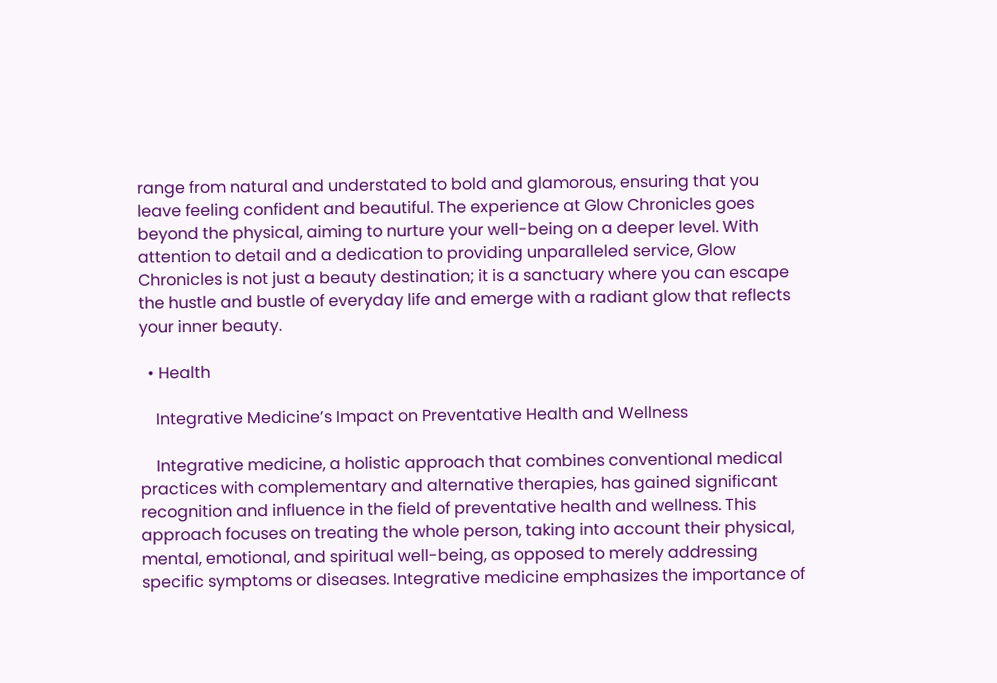range from natural and understated to bold and glamorous, ensuring that you leave feeling confident and beautiful. The experience at Glow Chronicles goes beyond the physical, aiming to nurture your well-being on a deeper level. With attention to detail and a dedication to providing unparalleled service, Glow Chronicles is not just a beauty destination; it is a sanctuary where you can escape the hustle and bustle of everyday life and emerge with a radiant glow that reflects your inner beauty.

  • Health

    Integrative Medicine’s Impact on Preventative Health and Wellness

    Integrative medicine, a holistic approach that combines conventional medical practices with complementary and alternative therapies, has gained significant recognition and influence in the field of preventative health and wellness. This approach focuses on treating the whole person, taking into account their physical, mental, emotional, and spiritual well-being, as opposed to merely addressing specific symptoms or diseases. Integrative medicine emphasizes the importance of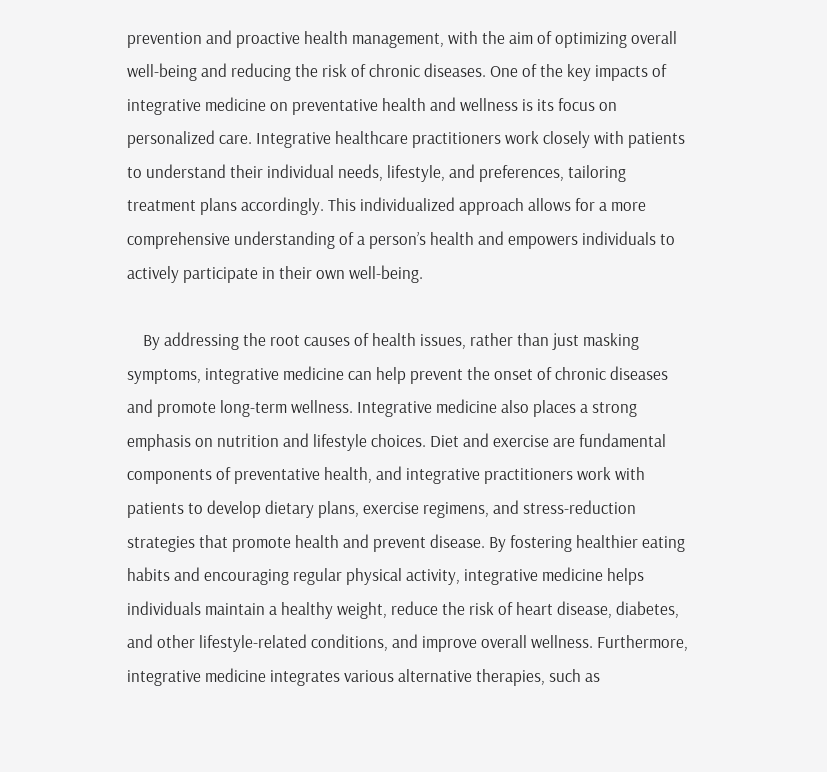prevention and proactive health management, with the aim of optimizing overall well-being and reducing the risk of chronic diseases. One of the key impacts of integrative medicine on preventative health and wellness is its focus on personalized care. Integrative healthcare practitioners work closely with patients to understand their individual needs, lifestyle, and preferences, tailoring treatment plans accordingly. This individualized approach allows for a more comprehensive understanding of a person’s health and empowers individuals to actively participate in their own well-being.

    By addressing the root causes of health issues, rather than just masking symptoms, integrative medicine can help prevent the onset of chronic diseases and promote long-term wellness. Integrative medicine also places a strong emphasis on nutrition and lifestyle choices. Diet and exercise are fundamental components of preventative health, and integrative practitioners work with patients to develop dietary plans, exercise regimens, and stress-reduction strategies that promote health and prevent disease. By fostering healthier eating habits and encouraging regular physical activity, integrative medicine helps individuals maintain a healthy weight, reduce the risk of heart disease, diabetes, and other lifestyle-related conditions, and improve overall wellness. Furthermore, integrative medicine integrates various alternative therapies, such as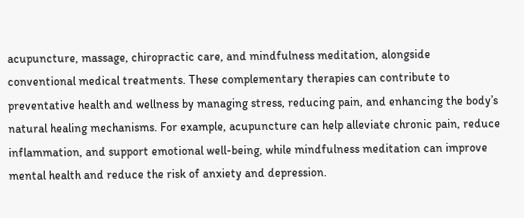acupuncture, massage, chiropractic care, and mindfulness meditation, alongside conventional medical treatments. These complementary therapies can contribute to preventative health and wellness by managing stress, reducing pain, and enhancing the body’s natural healing mechanisms. For example, acupuncture can help alleviate chronic pain, reduce inflammation, and support emotional well-being, while mindfulness meditation can improve mental health and reduce the risk of anxiety and depression.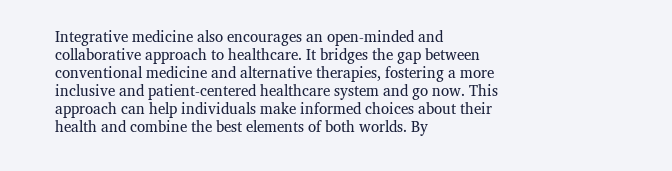Integrative medicine also encourages an open-minded and collaborative approach to healthcare. It bridges the gap between conventional medicine and alternative therapies, fostering a more inclusive and patient-centered healthcare system and go now. This approach can help individuals make informed choices about their health and combine the best elements of both worlds. By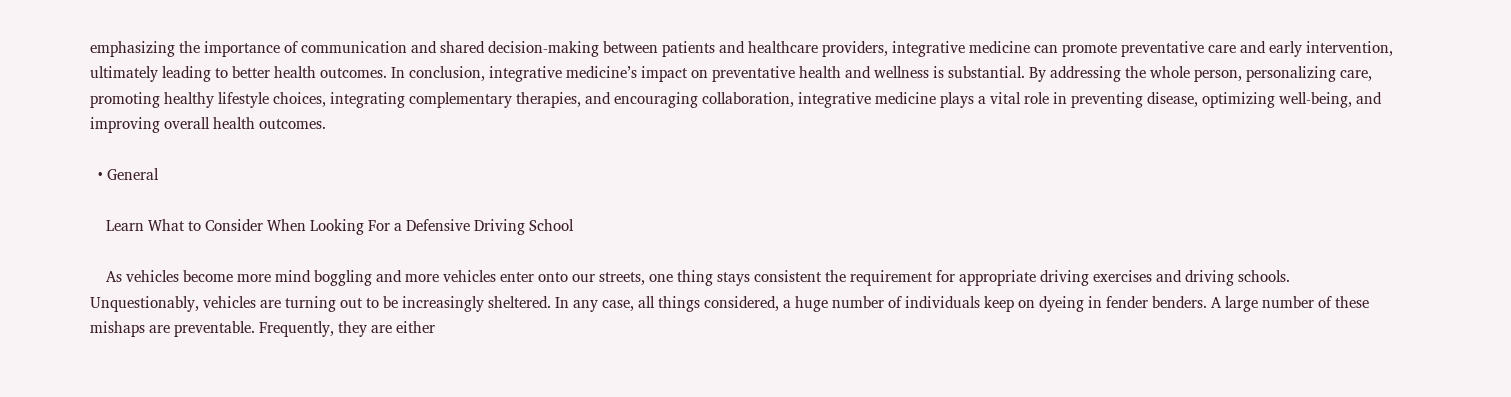emphasizing the importance of communication and shared decision-making between patients and healthcare providers, integrative medicine can promote preventative care and early intervention, ultimately leading to better health outcomes. In conclusion, integrative medicine’s impact on preventative health and wellness is substantial. By addressing the whole person, personalizing care, promoting healthy lifestyle choices, integrating complementary therapies, and encouraging collaboration, integrative medicine plays a vital role in preventing disease, optimizing well-being, and improving overall health outcomes.

  • General

    Learn What to Consider When Looking For a Defensive Driving School

    As vehicles become more mind boggling and more vehicles enter onto our streets, one thing stays consistent the requirement for appropriate driving exercises and driving schools. Unquestionably, vehicles are turning out to be increasingly sheltered. In any case, all things considered, a huge number of individuals keep on dyeing in fender benders. A large number of these mishaps are preventable. Frequently, they are either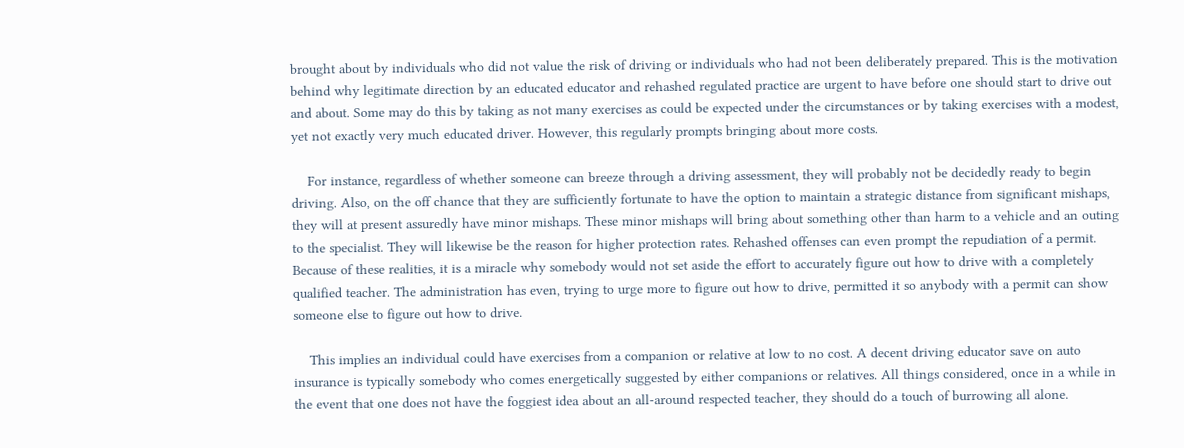brought about by individuals who did not value the risk of driving or individuals who had not been deliberately prepared. This is the motivation behind why legitimate direction by an educated educator and rehashed regulated practice are urgent to have before one should start to drive out and about. Some may do this by taking as not many exercises as could be expected under the circumstances or by taking exercises with a modest, yet not exactly very much educated driver. However, this regularly prompts bringing about more costs.

    For instance, regardless of whether someone can breeze through a driving assessment, they will probably not be decidedly ready to begin driving. Also, on the off chance that they are sufficiently fortunate to have the option to maintain a strategic distance from significant mishaps, they will at present assuredly have minor mishaps. These minor mishaps will bring about something other than harm to a vehicle and an outing to the specialist. They will likewise be the reason for higher protection rates. Rehashed offenses can even prompt the repudiation of a permit. Because of these realities, it is a miracle why somebody would not set aside the effort to accurately figure out how to drive with a completely qualified teacher. The administration has even, trying to urge more to figure out how to drive, permitted it so anybody with a permit can show someone else to figure out how to drive.

    This implies an individual could have exercises from a companion or relative at low to no cost. A decent driving educator save on auto insurance is typically somebody who comes energetically suggested by either companions or relatives. All things considered, once in a while in the event that one does not have the foggiest idea about an all-around respected teacher, they should do a touch of burrowing all alone.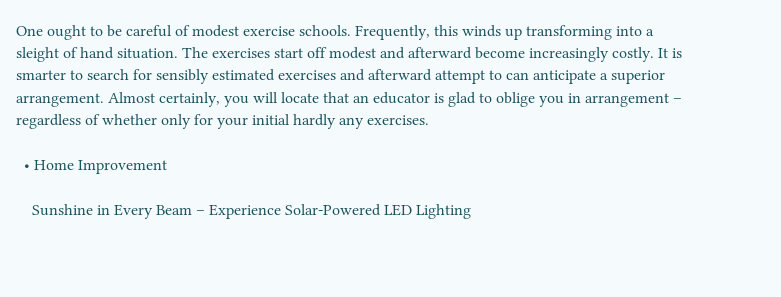One ought to be careful of modest exercise schools. Frequently, this winds up transforming into a sleight of hand situation. The exercises start off modest and afterward become increasingly costly. It is smarter to search for sensibly estimated exercises and afterward attempt to can anticipate a superior arrangement. Almost certainly, you will locate that an educator is glad to oblige you in arrangement – regardless of whether only for your initial hardly any exercises.

  • Home Improvement

    Sunshine in Every Beam – Experience Solar-Powered LED Lighting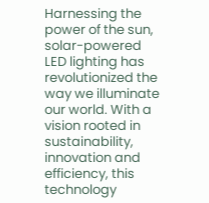Harnessing the power of the sun, solar-powered LED lighting has revolutionized the way we illuminate our world. With a vision rooted in sustainability, innovation and efficiency, this technology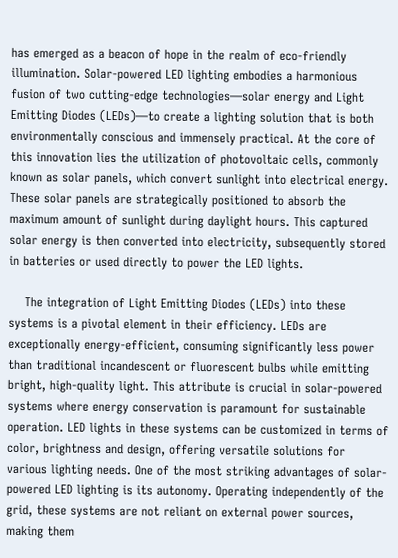has emerged as a beacon of hope in the realm of eco-friendly illumination. Solar-powered LED lighting embodies a harmonious fusion of two cutting-edge technologies—solar energy and Light Emitting Diodes (LEDs)—to create a lighting solution that is both environmentally conscious and immensely practical. At the core of this innovation lies the utilization of photovoltaic cells, commonly known as solar panels, which convert sunlight into electrical energy. These solar panels are strategically positioned to absorb the maximum amount of sunlight during daylight hours. This captured solar energy is then converted into electricity, subsequently stored in batteries or used directly to power the LED lights.

    The integration of Light Emitting Diodes (LEDs) into these systems is a pivotal element in their efficiency. LEDs are exceptionally energy-efficient, consuming significantly less power than traditional incandescent or fluorescent bulbs while emitting bright, high-quality light. This attribute is crucial in solar-powered systems where energy conservation is paramount for sustainable operation. LED lights in these systems can be customized in terms of color, brightness and design, offering versatile solutions for various lighting needs. One of the most striking advantages of solar-powered LED lighting is its autonomy. Operating independently of the grid, these systems are not reliant on external power sources, making them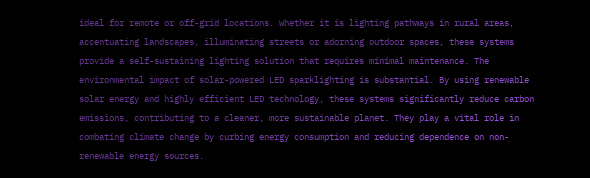ideal for remote or off-grid locations. Whether it is lighting pathways in rural areas, accentuating landscapes, illuminating streets or adorning outdoor spaces, these systems provide a self-sustaining lighting solution that requires minimal maintenance. The environmental impact of solar-powered LED sparklighting is substantial. By using renewable solar energy and highly efficient LED technology, these systems significantly reduce carbon emissions, contributing to a cleaner, more sustainable planet. They play a vital role in combating climate change by curbing energy consumption and reducing dependence on non-renewable energy sources.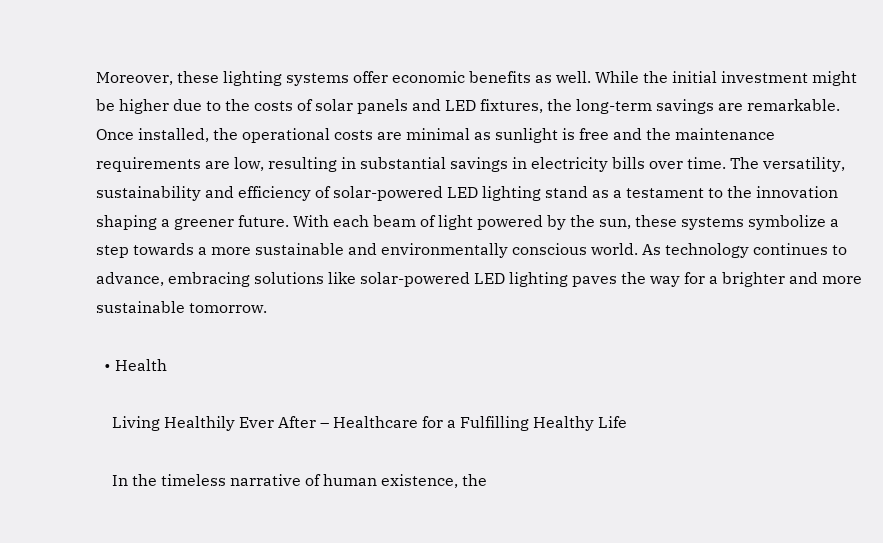Moreover, these lighting systems offer economic benefits as well. While the initial investment might be higher due to the costs of solar panels and LED fixtures, the long-term savings are remarkable. Once installed, the operational costs are minimal as sunlight is free and the maintenance requirements are low, resulting in substantial savings in electricity bills over time. The versatility, sustainability and efficiency of solar-powered LED lighting stand as a testament to the innovation shaping a greener future. With each beam of light powered by the sun, these systems symbolize a step towards a more sustainable and environmentally conscious world. As technology continues to advance, embracing solutions like solar-powered LED lighting paves the way for a brighter and more sustainable tomorrow.

  • Health

    Living Healthily Ever After – Healthcare for a Fulfilling Healthy Life

    In the timeless narrative of human existence, the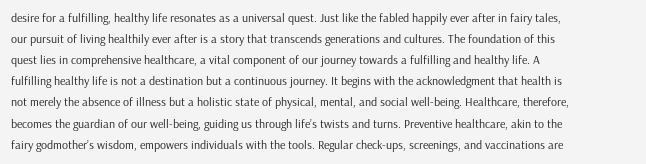desire for a fulfilling, healthy life resonates as a universal quest. Just like the fabled happily ever after in fairy tales, our pursuit of living healthily ever after is a story that transcends generations and cultures. The foundation of this quest lies in comprehensive healthcare, a vital component of our journey towards a fulfilling and healthy life. A fulfilling healthy life is not a destination but a continuous journey. It begins with the acknowledgment that health is not merely the absence of illness but a holistic state of physical, mental, and social well-being. Healthcare, therefore, becomes the guardian of our well-being, guiding us through life’s twists and turns. Preventive healthcare, akin to the fairy godmother’s wisdom, empowers individuals with the tools. Regular check-ups, screenings, and vaccinations are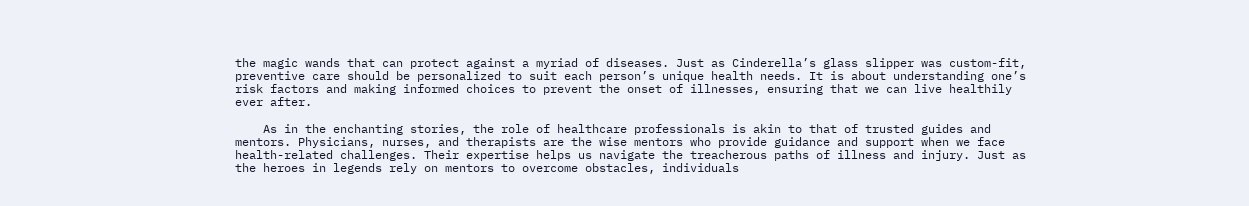the magic wands that can protect against a myriad of diseases. Just as Cinderella’s glass slipper was custom-fit, preventive care should be personalized to suit each person’s unique health needs. It is about understanding one’s risk factors and making informed choices to prevent the onset of illnesses, ensuring that we can live healthily ever after.

    As in the enchanting stories, the role of healthcare professionals is akin to that of trusted guides and mentors. Physicians, nurses, and therapists are the wise mentors who provide guidance and support when we face health-related challenges. Their expertise helps us navigate the treacherous paths of illness and injury. Just as the heroes in legends rely on mentors to overcome obstacles, individuals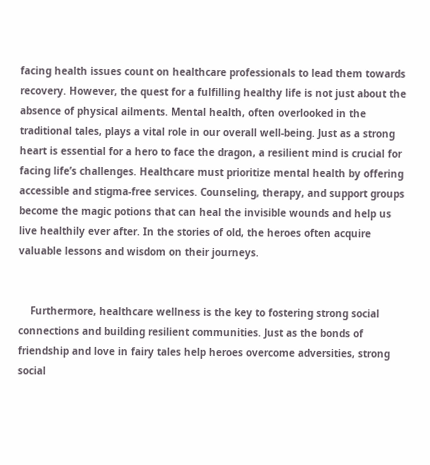facing health issues count on healthcare professionals to lead them towards recovery. However, the quest for a fulfilling healthy life is not just about the absence of physical ailments. Mental health, often overlooked in the traditional tales, plays a vital role in our overall well-being. Just as a strong heart is essential for a hero to face the dragon, a resilient mind is crucial for facing life’s challenges. Healthcare must prioritize mental health by offering accessible and stigma-free services. Counseling, therapy, and support groups become the magic potions that can heal the invisible wounds and help us live healthily ever after. In the stories of old, the heroes often acquire valuable lessons and wisdom on their journeys.


    Furthermore, healthcare wellness is the key to fostering strong social connections and building resilient communities. Just as the bonds of friendship and love in fairy tales help heroes overcome adversities, strong social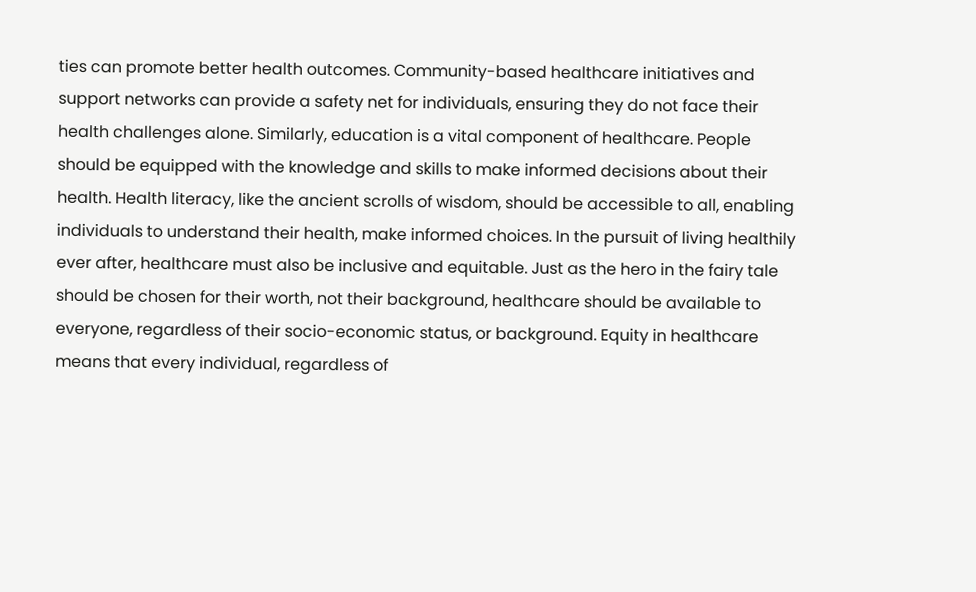ties can promote better health outcomes. Community-based healthcare initiatives and support networks can provide a safety net for individuals, ensuring they do not face their health challenges alone. Similarly, education is a vital component of healthcare. People should be equipped with the knowledge and skills to make informed decisions about their health. Health literacy, like the ancient scrolls of wisdom, should be accessible to all, enabling individuals to understand their health, make informed choices. In the pursuit of living healthily ever after, healthcare must also be inclusive and equitable. Just as the hero in the fairy tale should be chosen for their worth, not their background, healthcare should be available to everyone, regardless of their socio-economic status, or background. Equity in healthcare means that every individual, regardless of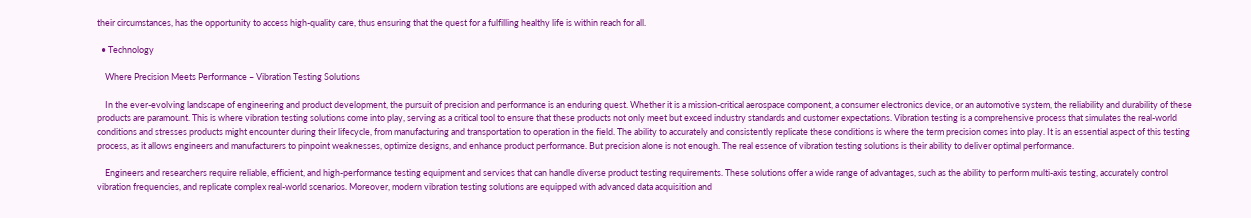their circumstances, has the opportunity to access high-quality care, thus ensuring that the quest for a fulfilling healthy life is within reach for all.

  • Technology

    Where Precision Meets Performance – Vibration Testing Solutions

    In the ever-evolving landscape of engineering and product development, the pursuit of precision and performance is an enduring quest. Whether it is a mission-critical aerospace component, a consumer electronics device, or an automotive system, the reliability and durability of these products are paramount. This is where vibration testing solutions come into play, serving as a critical tool to ensure that these products not only meet but exceed industry standards and customer expectations. Vibration testing is a comprehensive process that simulates the real-world conditions and stresses products might encounter during their lifecycle, from manufacturing and transportation to operation in the field. The ability to accurately and consistently replicate these conditions is where the term precision comes into play. It is an essential aspect of this testing process, as it allows engineers and manufacturers to pinpoint weaknesses, optimize designs, and enhance product performance. But precision alone is not enough. The real essence of vibration testing solutions is their ability to deliver optimal performance.

    Engineers and researchers require reliable, efficient, and high-performance testing equipment and services that can handle diverse product testing requirements. These solutions offer a wide range of advantages, such as the ability to perform multi-axis testing, accurately control vibration frequencies, and replicate complex real-world scenarios. Moreover, modern vibration testing solutions are equipped with advanced data acquisition and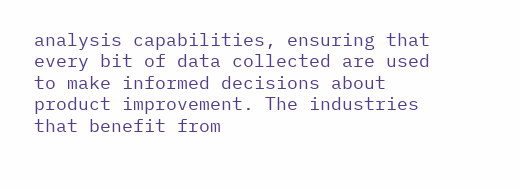analysis capabilities, ensuring that every bit of data collected are used to make informed decisions about product improvement. The industries that benefit from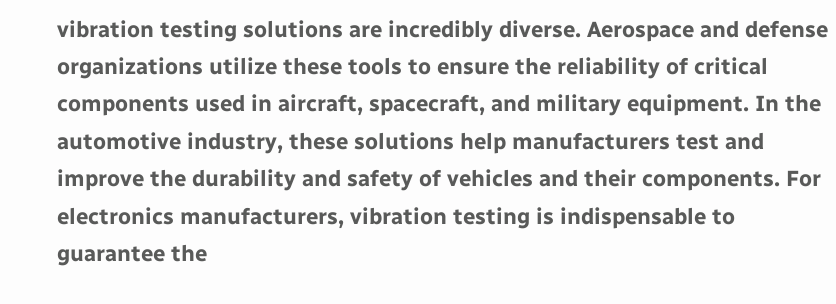vibration testing solutions are incredibly diverse. Aerospace and defense organizations utilize these tools to ensure the reliability of critical components used in aircraft, spacecraft, and military equipment. In the automotive industry, these solutions help manufacturers test and improve the durability and safety of vehicles and their components. For electronics manufacturers, vibration testing is indispensable to guarantee the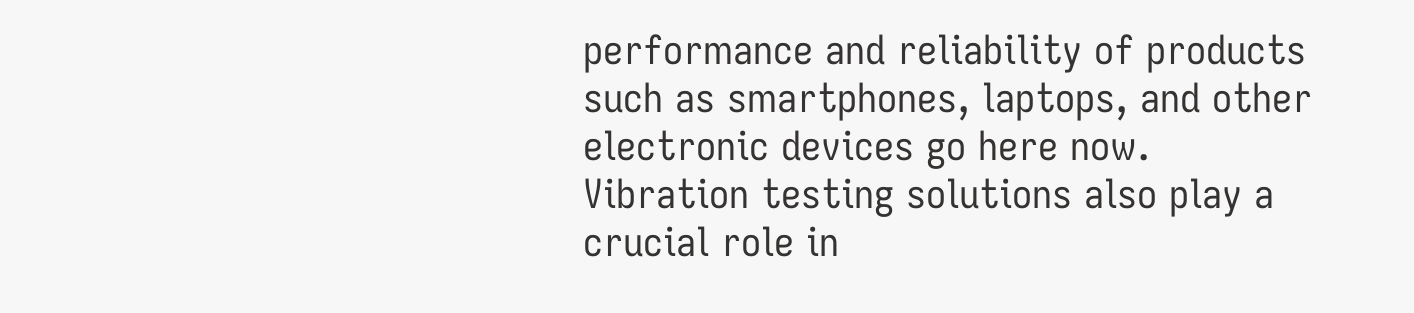performance and reliability of products such as smartphones, laptops, and other electronic devices go here now. Vibration testing solutions also play a crucial role in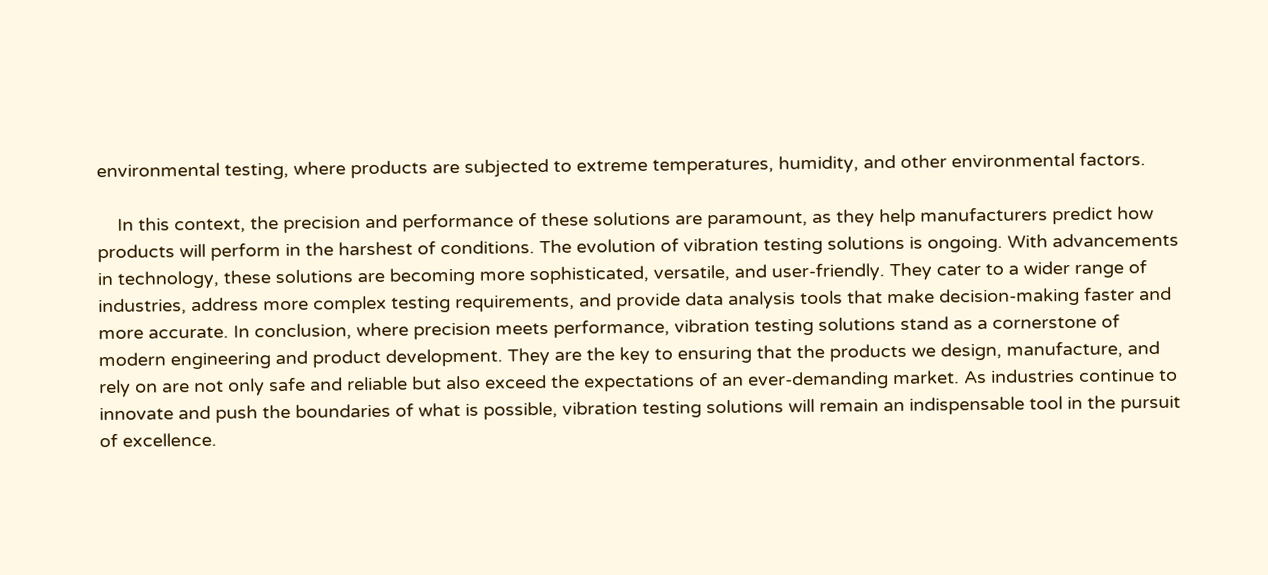environmental testing, where products are subjected to extreme temperatures, humidity, and other environmental factors.

    In this context, the precision and performance of these solutions are paramount, as they help manufacturers predict how products will perform in the harshest of conditions. The evolution of vibration testing solutions is ongoing. With advancements in technology, these solutions are becoming more sophisticated, versatile, and user-friendly. They cater to a wider range of industries, address more complex testing requirements, and provide data analysis tools that make decision-making faster and more accurate. In conclusion, where precision meets performance, vibration testing solutions stand as a cornerstone of modern engineering and product development. They are the key to ensuring that the products we design, manufacture, and rely on are not only safe and reliable but also exceed the expectations of an ever-demanding market. As industries continue to innovate and push the boundaries of what is possible, vibration testing solutions will remain an indispensable tool in the pursuit of excellence.